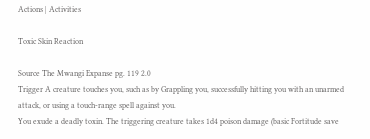Actions | Activities

Toxic Skin Reaction

Source The Mwangi Expanse pg. 119 2.0
Trigger A creature touches you, such as by Grappling you, successfully hitting you with an unarmed attack, or using a touch-range spell against you.
You exude a deadly toxin. The triggering creature takes 1d4 poison damage (basic Fortitude save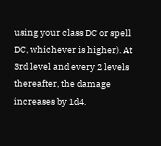using your class DC or spell DC, whichever is higher). At 3rd level and every 2 levels thereafter, the damage increases by 1d4.